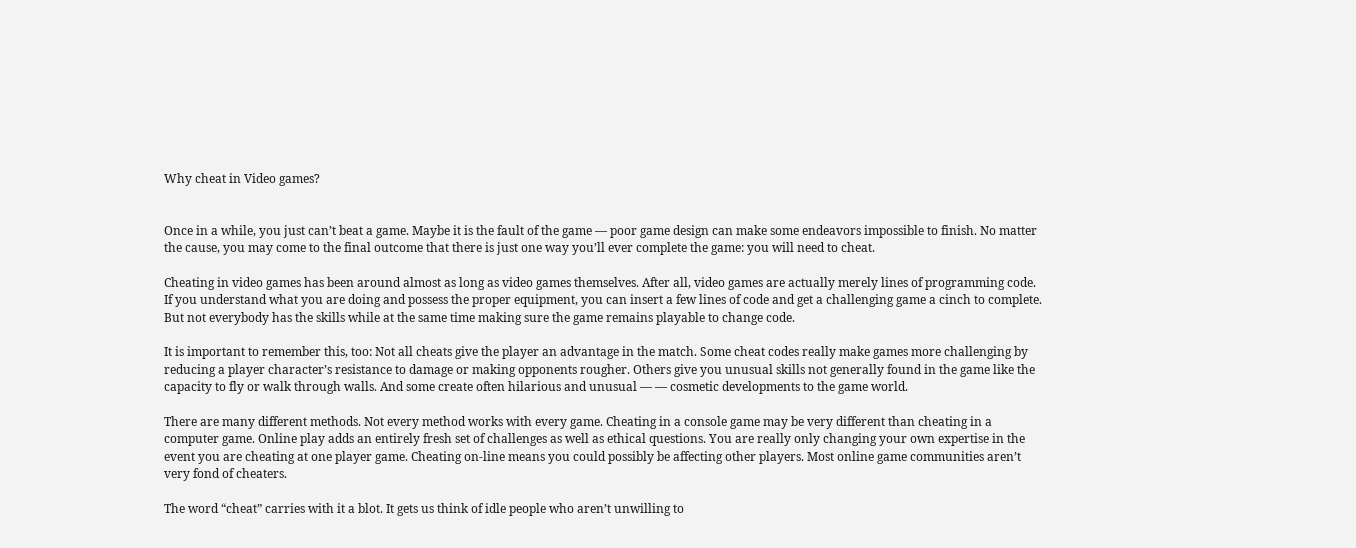Why cheat in Video games?


Once in a while, you just can’t beat a game. Maybe it is the fault of the game — poor game design can make some endeavors impossible to finish. No matter the cause, you may come to the final outcome that there is just one way you’ll ever complete the game: you will need to cheat.

Cheating in video games has been around almost as long as video games themselves. After all, video games are actually merely lines of programming code. If you understand what you are doing and possess the proper equipment, you can insert a few lines of code and get a challenging game a cinch to complete. But not everybody has the skills while at the same time making sure the game remains playable to change code.

It is important to remember this, too: Not all cheats give the player an advantage in the match. Some cheat codes really make games more challenging by reducing a player character’s resistance to damage or making opponents rougher. Others give you unusual skills not generally found in the game like the capacity to fly or walk through walls. And some create often hilarious and unusual — — cosmetic developments to the game world.

There are many different methods. Not every method works with every game. Cheating in a console game may be very different than cheating in a computer game. Online play adds an entirely fresh set of challenges as well as ethical questions. You are really only changing your own expertise in the event you are cheating at one player game. Cheating on-line means you could possibly be affecting other players. Most online game communities aren’t very fond of cheaters.

The word “cheat” carries with it a blot. It gets us think of idle people who aren’t unwilling to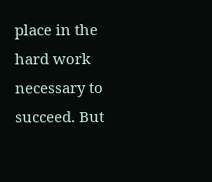place in the hard work necessary to succeed. But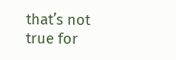that’s not true for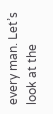every man. Let’s look at the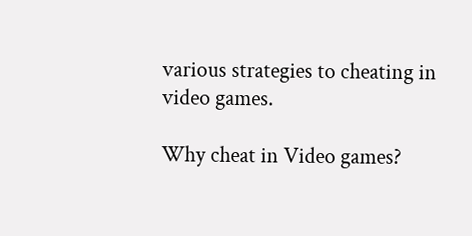various strategies to cheating in video games.

Why cheat in Video games?